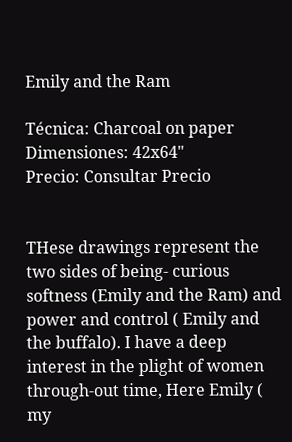Emily and the Ram

Técnica: Charcoal on paper
Dimensiones: 42x64"
Precio: Consultar Precio


THese drawings represent the two sides of being- curious softness (Emily and the Ram) and power and control ( Emily and the buffalo). I have a deep interest in the plight of women through-out time, Here Emily ( my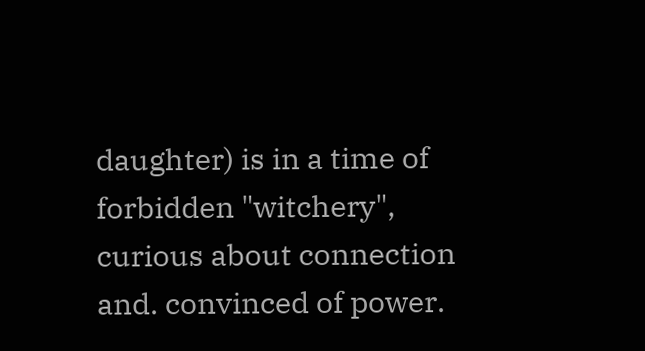daughter) is in a time of forbidden "witchery", curious about connection and. convinced of power.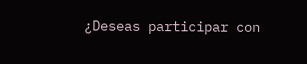¿Deseas participar con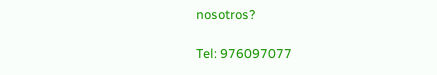nosotros?

Tel: 976097077